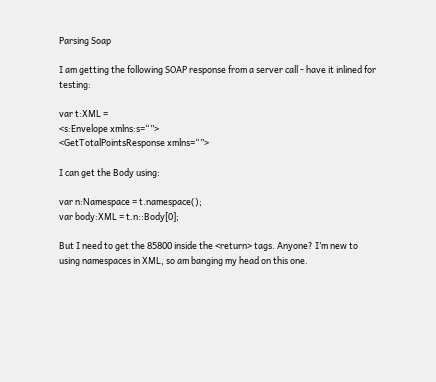Parsing Soap

I am getting the following SOAP response from a server call - have it inlined for testing:

var t:XML =
<s:Envelope xmlns:s=“”>
<GetTotalPointsResponse xmlns=“”>

I can get the Body using:

var n:Namespace = t.namespace();
var body:XML = t.n::Body[0];

But I need to get the 85800 inside the <return> tags. Anyone? I’m new to using namespaces in XML, so am banging my head on this one.